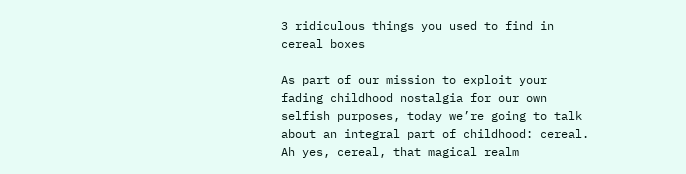3 ridiculous things you used to find in cereal boxes

As part of our mission to exploit your fading childhood nostalgia for our own selfish purposes, today we’re going to talk about an integral part of childhood: cereal. Ah yes, cereal, that magical realm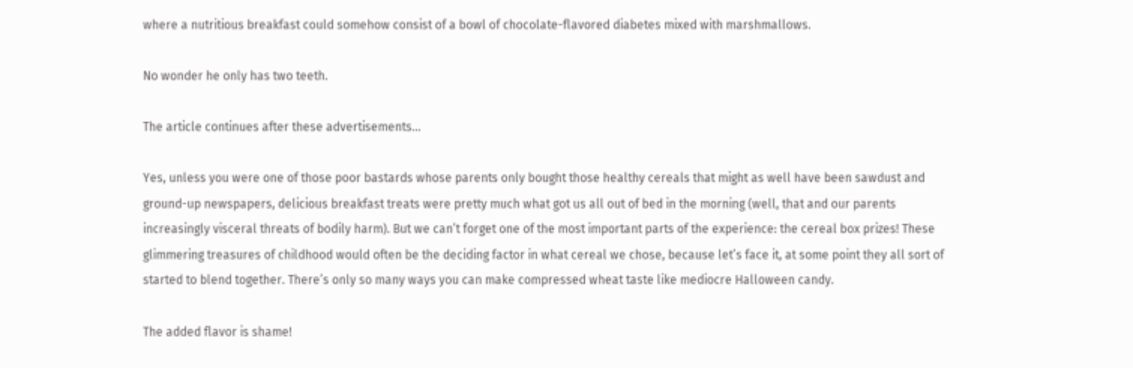where a nutritious breakfast could somehow consist of a bowl of chocolate-flavored diabetes mixed with marshmallows.

No wonder he only has two teeth.

The article continues after these advertisements...

Yes, unless you were one of those poor bastards whose parents only bought those healthy cereals that might as well have been sawdust and ground-up newspapers, delicious breakfast treats were pretty much what got us all out of bed in the morning (well, that and our parents increasingly visceral threats of bodily harm). But we can’t forget one of the most important parts of the experience: the cereal box prizes! These glimmering treasures of childhood would often be the deciding factor in what cereal we chose, because let’s face it, at some point they all sort of started to blend together. There’s only so many ways you can make compressed wheat taste like mediocre Halloween candy.

The added flavor is shame!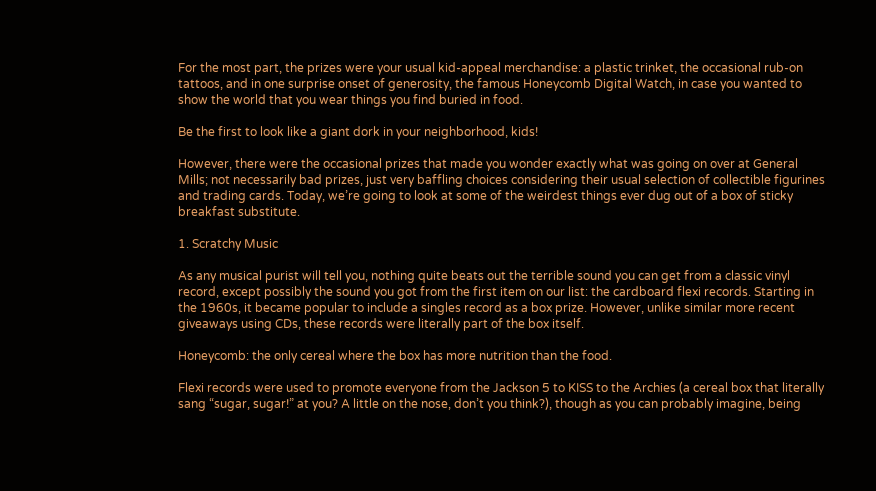For the most part, the prizes were your usual kid-appeal merchandise: a plastic trinket, the occasional rub-on tattoos, and in one surprise onset of generosity, the famous Honeycomb Digital Watch, in case you wanted to show the world that you wear things you find buried in food.

Be the first to look like a giant dork in your neighborhood, kids!

However, there were the occasional prizes that made you wonder exactly what was going on over at General Mills; not necessarily bad prizes, just very baffling choices considering their usual selection of collectible figurines and trading cards. Today, we’re going to look at some of the weirdest things ever dug out of a box of sticky breakfast substitute.

1. Scratchy Music

As any musical purist will tell you, nothing quite beats out the terrible sound you can get from a classic vinyl record, except possibly the sound you got from the first item on our list: the cardboard flexi records. Starting in the 1960s, it became popular to include a singles record as a box prize. However, unlike similar more recent giveaways using CDs, these records were literally part of the box itself.

Honeycomb: the only cereal where the box has more nutrition than the food.

Flexi records were used to promote everyone from the Jackson 5 to KISS to the Archies (a cereal box that literally sang “sugar, sugar!” at you? A little on the nose, don’t you think?), though as you can probably imagine, being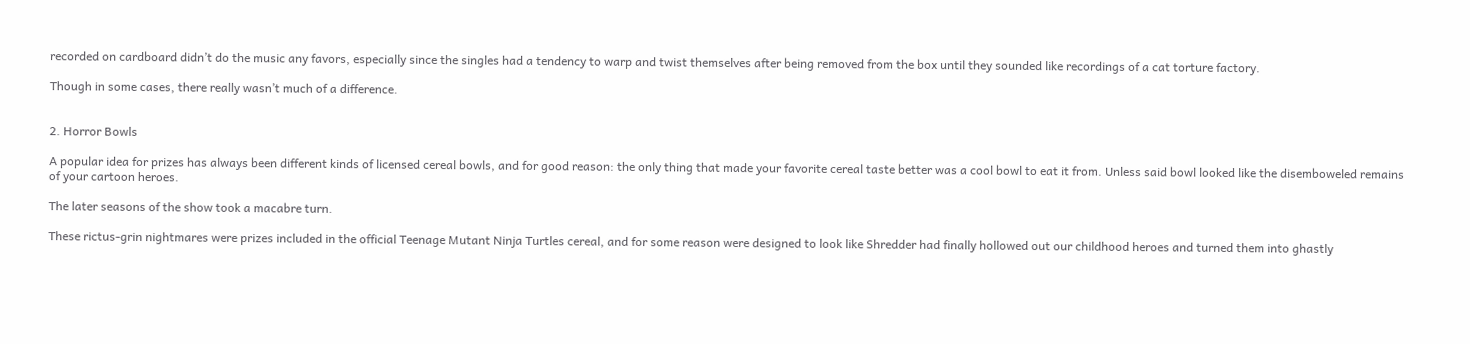recorded on cardboard didn’t do the music any favors, especially since the singles had a tendency to warp and twist themselves after being removed from the box until they sounded like recordings of a cat torture factory.

Though in some cases, there really wasn’t much of a difference.


2. Horror Bowls

A popular idea for prizes has always been different kinds of licensed cereal bowls, and for good reason: the only thing that made your favorite cereal taste better was a cool bowl to eat it from. Unless said bowl looked like the disemboweled remains of your cartoon heroes.

The later seasons of the show took a macabre turn.

These rictus-grin nightmares were prizes included in the official Teenage Mutant Ninja Turtles cereal, and for some reason were designed to look like Shredder had finally hollowed out our childhood heroes and turned them into ghastly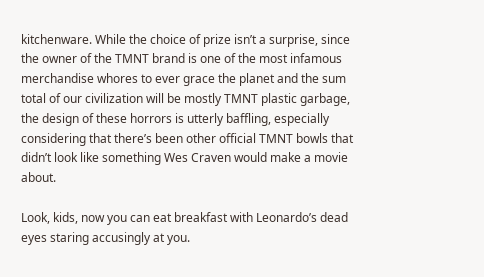kitchenware. While the choice of prize isn’t a surprise, since the owner of the TMNT brand is one of the most infamous merchandise whores to ever grace the planet and the sum total of our civilization will be mostly TMNT plastic garbage, the design of these horrors is utterly baffling, especially considering that there’s been other official TMNT bowls that didn’t look like something Wes Craven would make a movie about.

Look, kids, now you can eat breakfast with Leonardo’s dead eyes staring accusingly at you.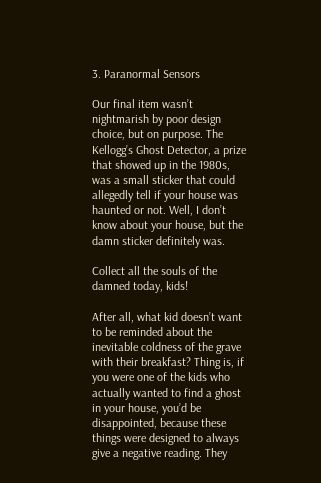3. Paranormal Sensors

Our final item wasn’t nightmarish by poor design choice, but on purpose. The Kellogg’s Ghost Detector, a prize that showed up in the 1980s, was a small sticker that could allegedly tell if your house was haunted or not. Well, I don’t know about your house, but the damn sticker definitely was.

Collect all the souls of the damned today, kids!

After all, what kid doesn’t want to be reminded about the inevitable coldness of the grave with their breakfast? Thing is, if you were one of the kids who actually wanted to find a ghost in your house, you’d be disappointed, because these things were designed to always give a negative reading. They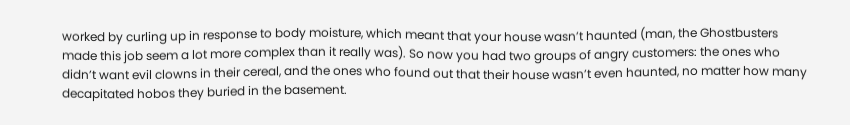worked by curling up in response to body moisture, which meant that your house wasn’t haunted (man, the Ghostbusters made this job seem a lot more complex than it really was). So now you had two groups of angry customers: the ones who didn’t want evil clowns in their cereal, and the ones who found out that their house wasn’t even haunted, no matter how many decapitated hobos they buried in the basement.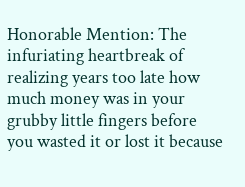Honorable Mention: The infuriating heartbreak of realizing years too late how much money was in your grubby little fingers before you wasted it or lost it because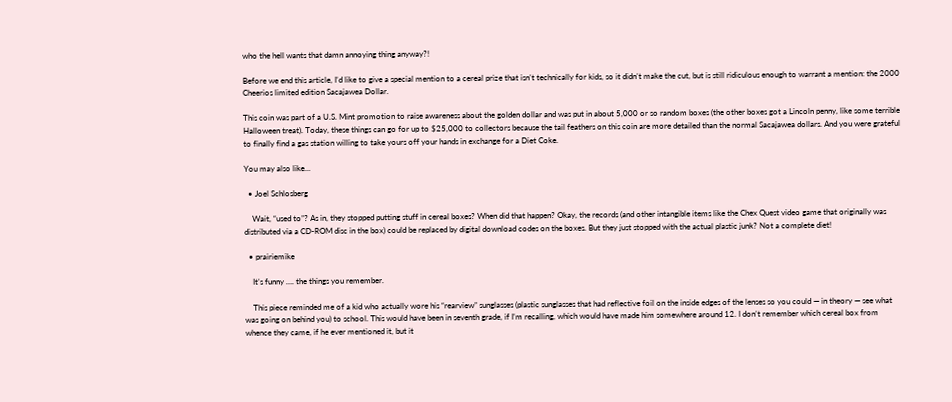who the hell wants that damn annoying thing anyway?!

Before we end this article, I’d like to give a special mention to a cereal prize that isn’t technically for kids, so it didn’t make the cut, but is still ridiculous enough to warrant a mention: the 2000 Cheerios limited edition Sacajawea Dollar.

This coin was part of a U.S. Mint promotion to raise awareness about the golden dollar and was put in about 5,000 or so random boxes (the other boxes got a Lincoln penny, like some terrible Halloween treat). Today, these things can go for up to $25,000 to collectors because the tail feathers on this coin are more detailed than the normal Sacajawea dollars. And you were grateful to finally find a gas station willing to take yours off your hands in exchange for a Diet Coke.

You may also like...

  • Joel Schlosberg

    Wait, “used to”? As in, they stopped putting stuff in cereal boxes? When did that happen? Okay, the records (and other intangible items like the Chex Quest video game that originally was distributed via a CD-ROM disc in the box) could be replaced by digital download codes on the boxes. But they just stopped with the actual plastic junk? Not a complete diet!

  • prairiemike

    It’s funny …. the things you remember.

    This piece reminded me of a kid who actually wore his “rearview” sunglasses (plastic sunglasses that had reflective foil on the inside edges of the lenses so you could — in theory — see what was going on behind you) to school. This would have been in seventh grade, if I’m recalling, which would have made him somewhere around 12. I don’t remember which cereal box from whence they came, if he ever mentioned it, but it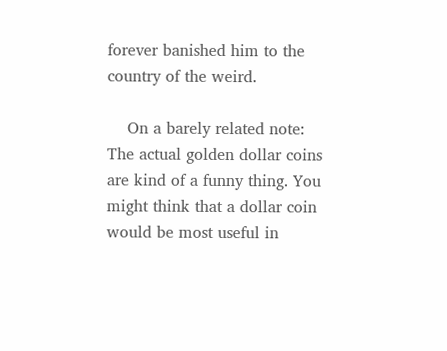forever banished him to the country of the weird.

    On a barely related note: The actual golden dollar coins are kind of a funny thing. You might think that a dollar coin would be most useful in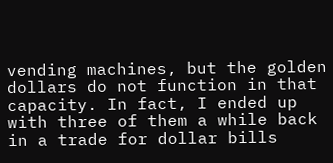vending machines, but the golden dollars do not function in that capacity. In fact, I ended up with three of them a while back in a trade for dollar bills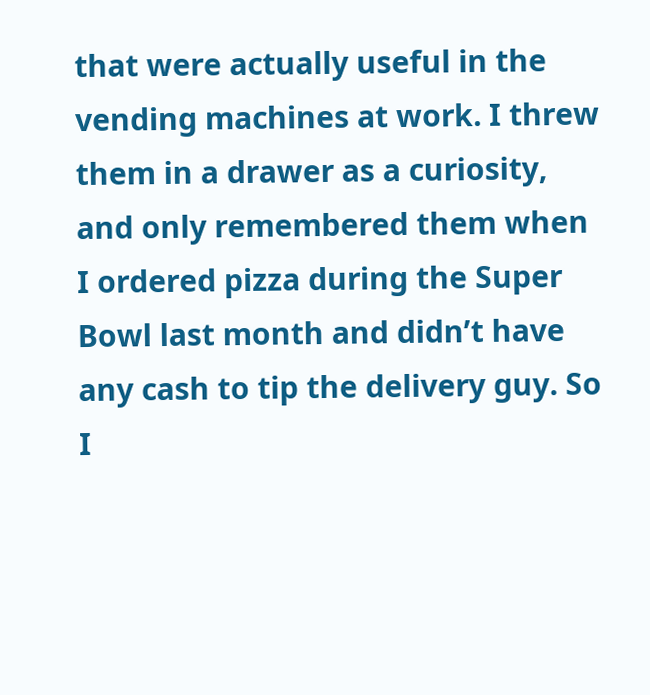that were actually useful in the vending machines at work. I threw them in a drawer as a curiosity, and only remembered them when I ordered pizza during the Super Bowl last month and didn’t have any cash to tip the delivery guy. So I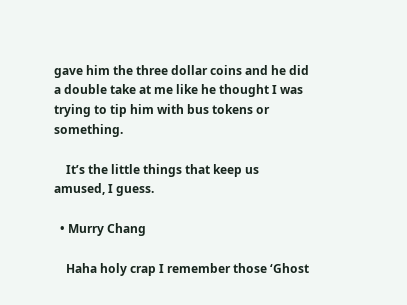gave him the three dollar coins and he did a double take at me like he thought I was trying to tip him with bus tokens or something.

    It’s the little things that keep us amused, I guess.

  • Murry Chang

    Haha holy crap I remember those ‘Ghost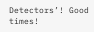Detectors’! Good times!